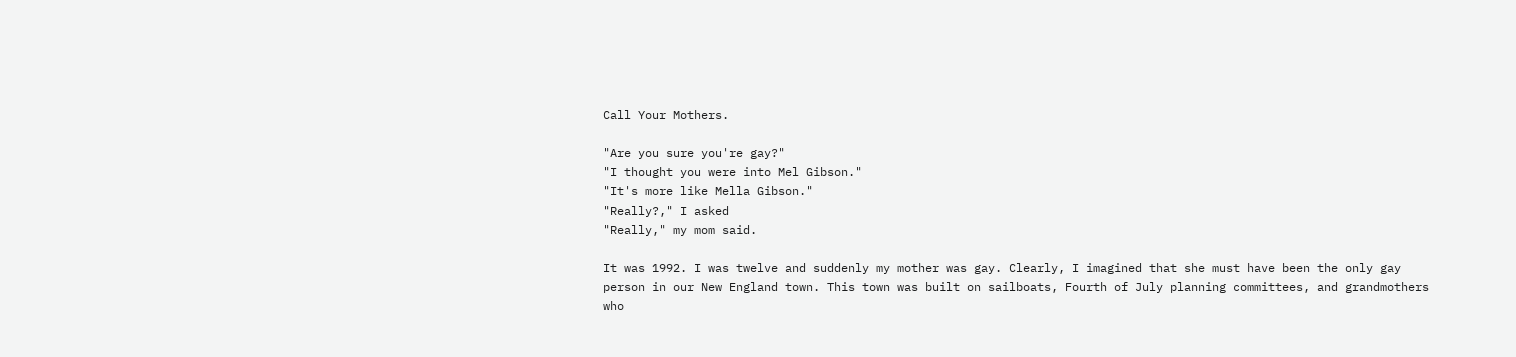Call Your Mothers.

"Are you sure you're gay?"
"I thought you were into Mel Gibson."
"It's more like Mella Gibson."
"Really?," I asked
"Really," my mom said.

It was 1992. I was twelve and suddenly my mother was gay. Clearly, I imagined that she must have been the only gay person in our New England town. This town was built on sailboats, Fourth of July planning committees, and grandmothers who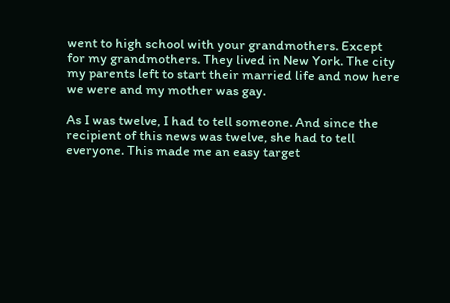went to high school with your grandmothers. Except for my grandmothers. They lived in New York. The city my parents left to start their married life and now here we were and my mother was gay.

As I was twelve, I had to tell someone. And since the recipient of this news was twelve, she had to tell everyone. This made me an easy target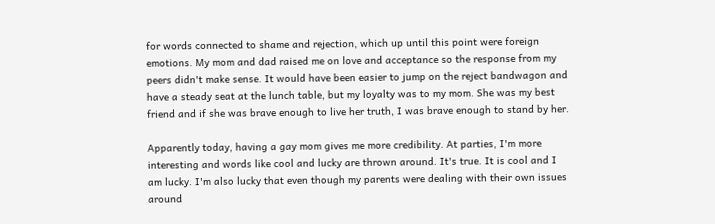for words connected to shame and rejection, which up until this point were foreign emotions. My mom and dad raised me on love and acceptance so the response from my peers didn't make sense. It would have been easier to jump on the reject bandwagon and have a steady seat at the lunch table, but my loyalty was to my mom. She was my best friend and if she was brave enough to live her truth, I was brave enough to stand by her.

Apparently today, having a gay mom gives me more credibility. At parties, I'm more interesting and words like cool and lucky are thrown around. It's true. It is cool and I am lucky. I'm also lucky that even though my parents were dealing with their own issues around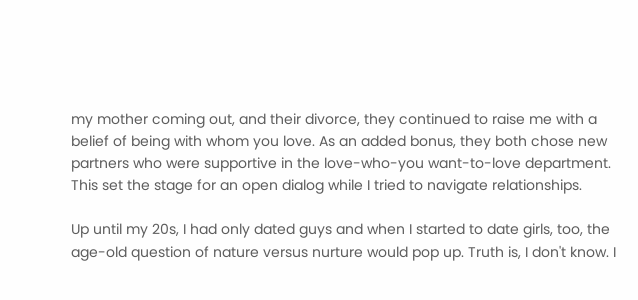my mother coming out, and their divorce, they continued to raise me with a belief of being with whom you love. As an added bonus, they both chose new partners who were supportive in the love-who-you want-to-love department. This set the stage for an open dialog while I tried to navigate relationships.

Up until my 20s, I had only dated guys and when I started to date girls, too, the age-old question of nature versus nurture would pop up. Truth is, I don't know. I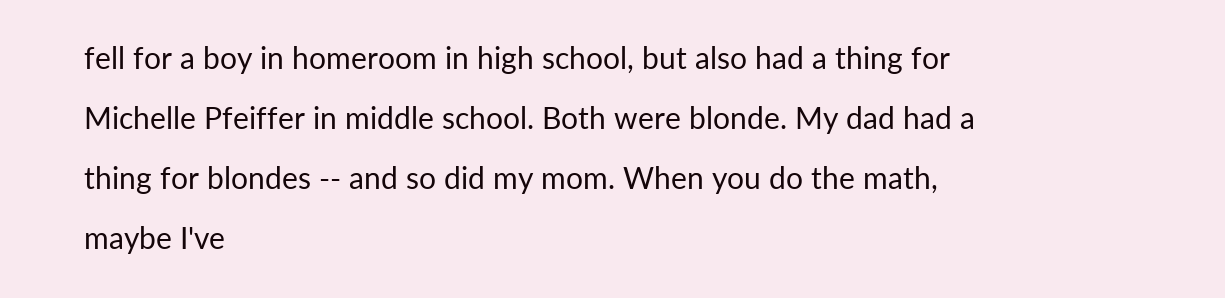fell for a boy in homeroom in high school, but also had a thing for Michelle Pfeiffer in middle school. Both were blonde. My dad had a thing for blondes -- and so did my mom. When you do the math, maybe I've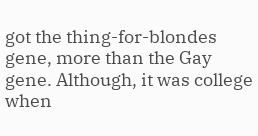got the thing-for-blondes gene, more than the Gay gene. Although, it was college when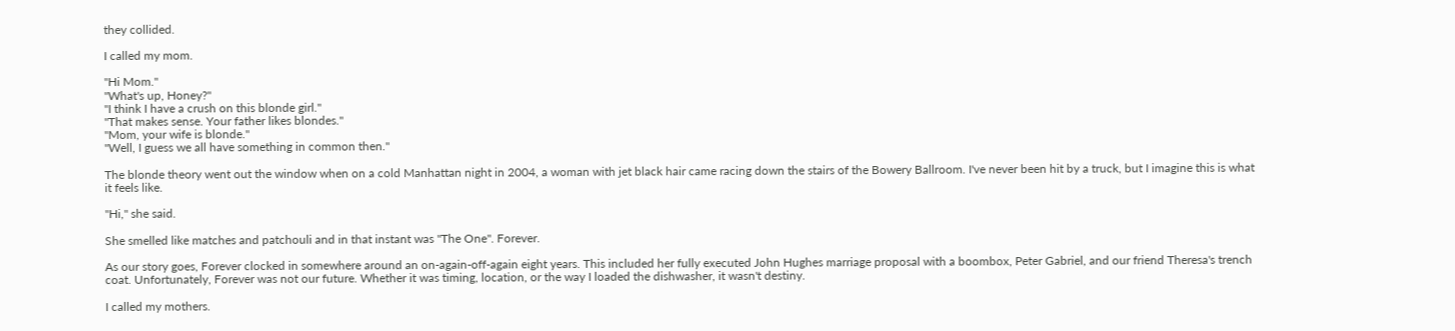they collided.

I called my mom.

"Hi Mom."
"What's up, Honey?"
"I think I have a crush on this blonde girl."
"That makes sense. Your father likes blondes."
"Mom, your wife is blonde."
"Well, I guess we all have something in common then."

The blonde theory went out the window when on a cold Manhattan night in 2004, a woman with jet black hair came racing down the stairs of the Bowery Ballroom. I've never been hit by a truck, but I imagine this is what it feels like.

"Hi," she said.

She smelled like matches and patchouli and in that instant was "The One". Forever.

As our story goes, Forever clocked in somewhere around an on-again-off-again eight years. This included her fully executed John Hughes marriage proposal with a boombox, Peter Gabriel, and our friend Theresa's trench coat. Unfortunately, Forever was not our future. Whether it was timing, location, or the way I loaded the dishwasher, it wasn't destiny.

I called my mothers.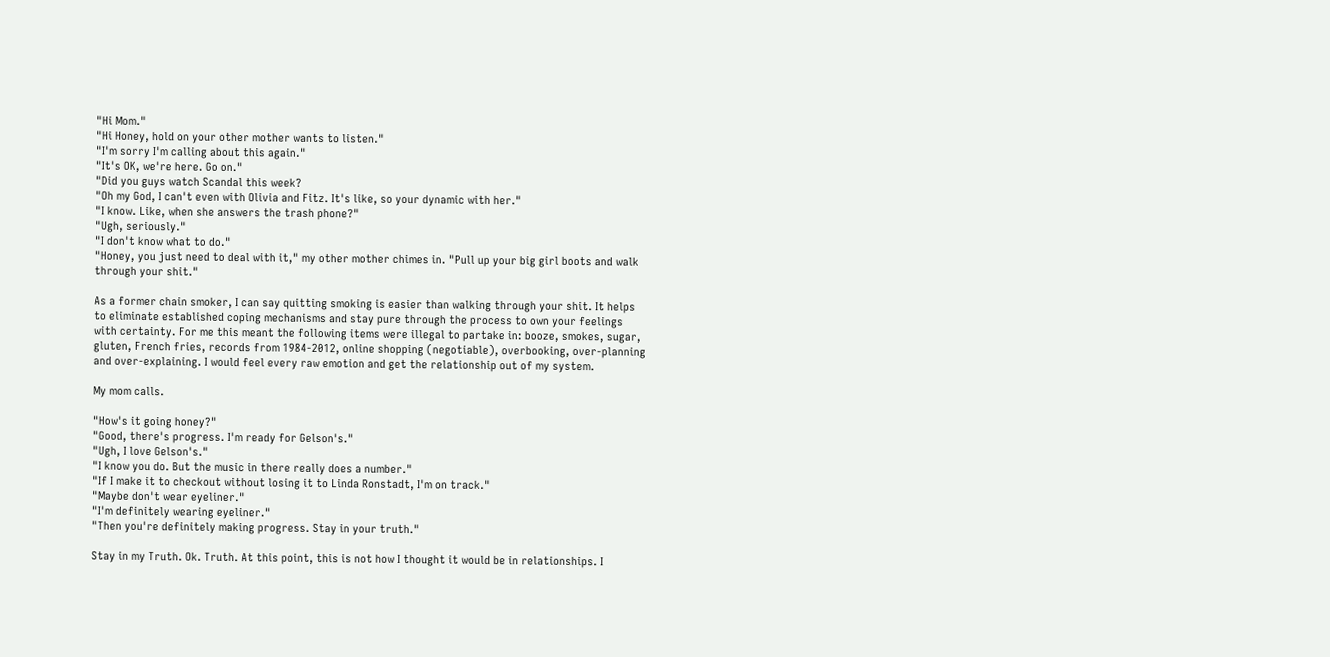"Hi Mom."
"Hi Honey, hold on your other mother wants to listen."
"I'm sorry I'm calling about this again."
"It's OK, we're here. Go on."
"Did you guys watch Scandal this week?
"Oh my God, I can't even with Olivia and Fitz. It's like, so your dynamic with her."
"I know. Like, when she answers the trash phone?"
"Ugh, seriously."
"I don't know what to do."
"Honey, you just need to deal with it," my other mother chimes in. "Pull up your big girl boots and walk through your shit."

As a former chain smoker, I can say quitting smoking is easier than walking through your shit. It helps to eliminate established coping mechanisms and stay pure through the process to own your feelings with certainty. For me this meant the following items were illegal to partake in: booze, smokes, sugar, gluten, French fries, records from 1984-2012, online shopping (negotiable), overbooking, over-planning and over-explaining. I would feel every raw emotion and get the relationship out of my system.

My mom calls.

"How's it going honey?"
"Good, there's progress. I'm ready for Gelson's."
"Ugh, I love Gelson's."
"I know you do. But the music in there really does a number."
"If I make it to checkout without losing it to Linda Ronstadt, I'm on track."
"Maybe don't wear eyeliner."
"I'm definitely wearing eyeliner."
"Then you're definitely making progress. Stay in your truth."

Stay in my Truth. Ok. Truth. At this point, this is not how I thought it would be in relationships. I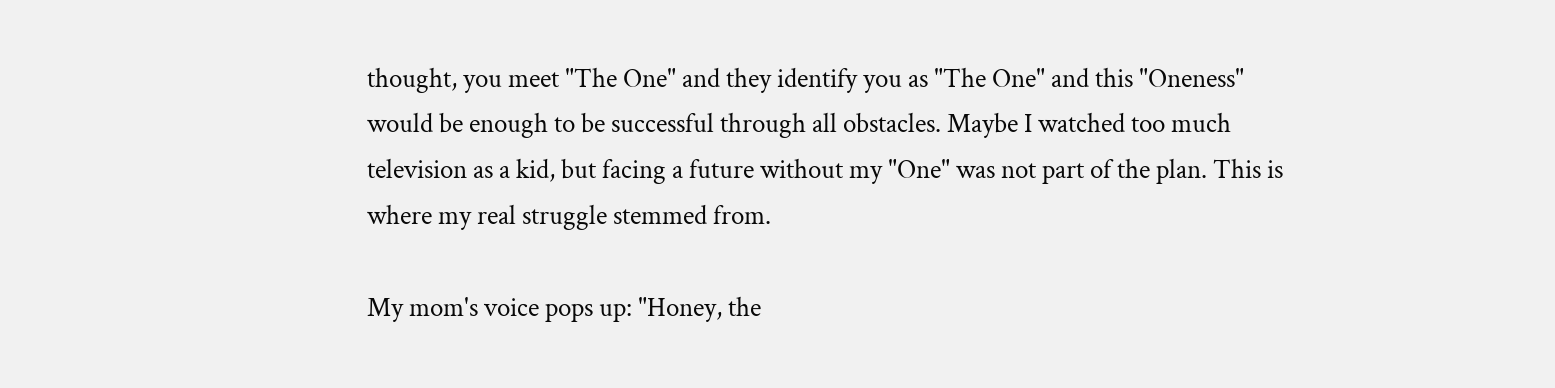thought, you meet "The One" and they identify you as "The One" and this "Oneness" would be enough to be successful through all obstacles. Maybe I watched too much television as a kid, but facing a future without my "One" was not part of the plan. This is where my real struggle stemmed from.

My mom's voice pops up: "Honey, the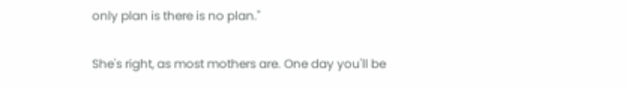only plan is there is no plan."

She's right, as most mothers are. One day you'll be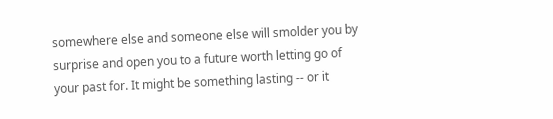somewhere else and someone else will smolder you by surprise and open you to a future worth letting go of your past for. It might be something lasting -- or it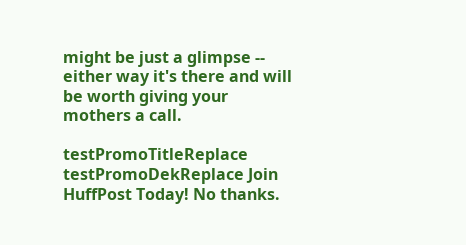might be just a glimpse -- either way it's there and will be worth giving your mothers a call.

testPromoTitleReplace testPromoDekReplace Join HuffPost Today! No thanks.